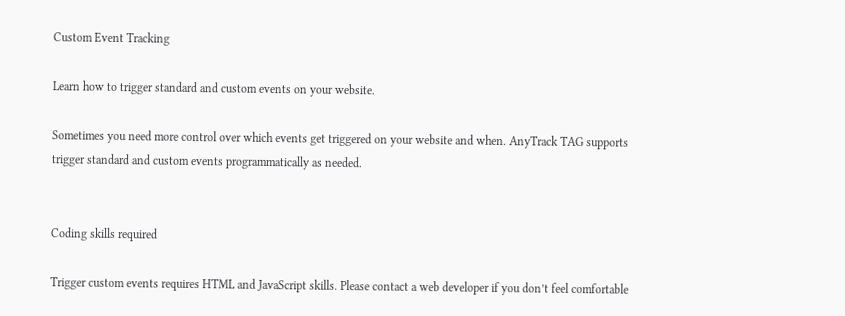Custom Event Tracking

Learn how to trigger standard and custom events on your website.

Sometimes you need more control over which events get triggered on your website and when. AnyTrack TAG supports trigger standard and custom events programmatically as needed.


Coding skills required

Trigger custom events requires HTML and JavaScript skills. Please contact a web developer if you don’t feel comfortable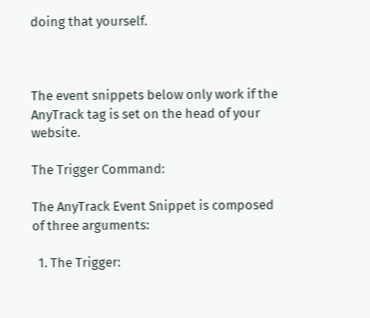doing that yourself.



The event snippets below only work if the AnyTrack tag is set on the head of your website.

The Trigger Command:

The AnyTrack Event Snippet is composed of three arguments:

  1. The Trigger: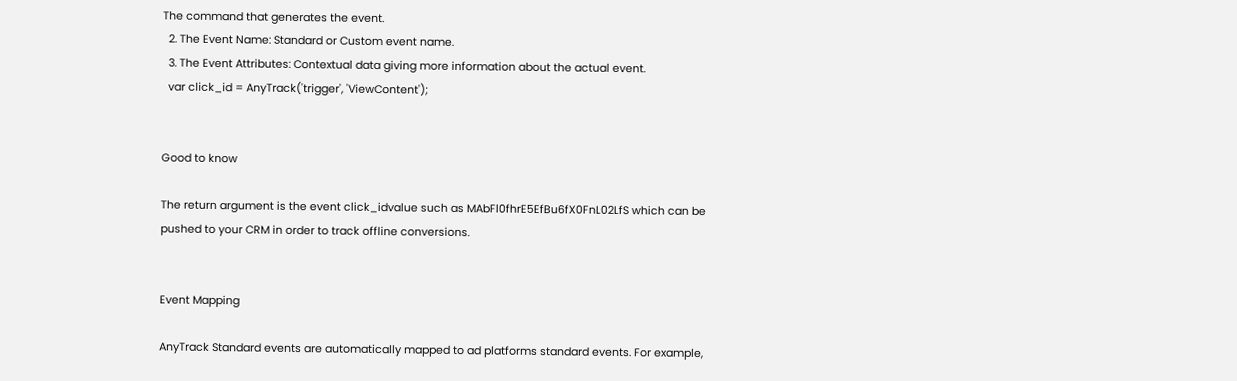The command that generates the event.
  2. The Event Name: Standard or Custom event name.
  3. The Event Attributes: Contextual data giving more information about the actual event.
  var click_id = AnyTrack('trigger', 'ViewContent');


Good to know

The return argument is the event click_idvalue such as MAbFl0fhrE5EfBu6fX0FnL02LfS which can be pushed to your CRM in order to track offline conversions.


Event Mapping

AnyTrack Standard events are automatically mapped to ad platforms standard events. For example,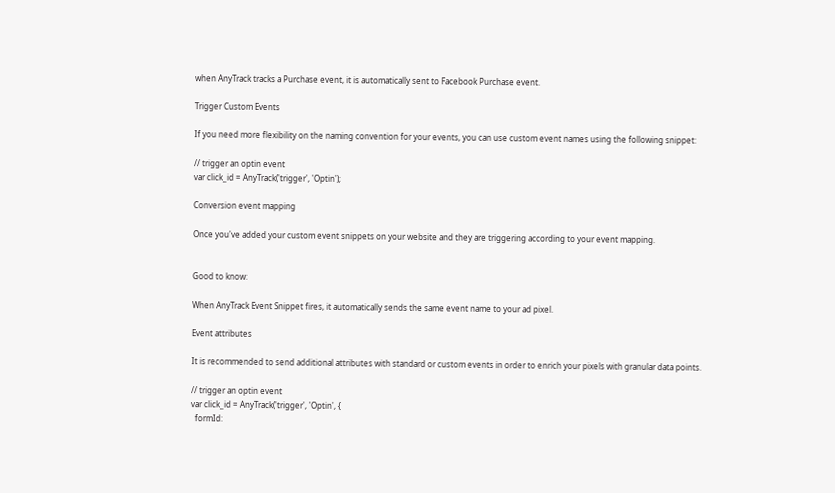when AnyTrack tracks a Purchase event, it is automatically sent to Facebook Purchase event.

Trigger Custom Events

If you need more flexibility on the naming convention for your events, you can use custom event names using the following snippet:

// trigger an optin event
var click_id = AnyTrack('trigger', 'Optin');

Conversion event mapping

Once you've added your custom event snippets on your website and they are triggering according to your event mapping.


Good to know:

When AnyTrack Event Snippet fires, it automatically sends the same event name to your ad pixel.

Event attributes

It is recommended to send additional attributes with standard or custom events in order to enrich your pixels with granular data points.

// trigger an optin event
var click_id = AnyTrack('trigger', 'Optin', {
  formId: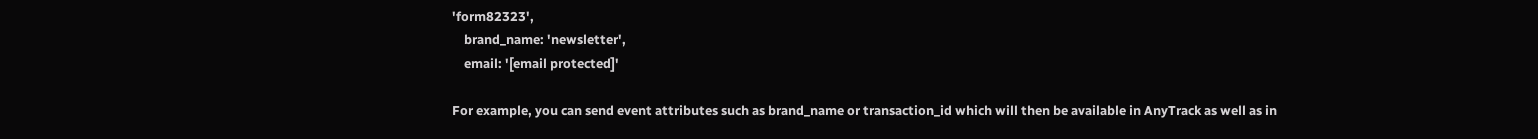'form82323',
    brand_name: 'newsletter',
    email: '[email protected]'

For example, you can send event attributes such as brand_name or transaction_id which will then be available in AnyTrack as well as in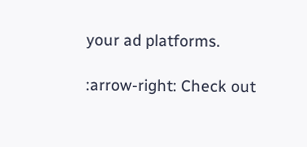your ad platforms.

:arrow-right: Check out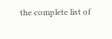the complete list of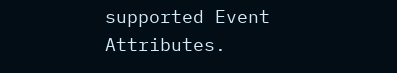supported Event Attributes.